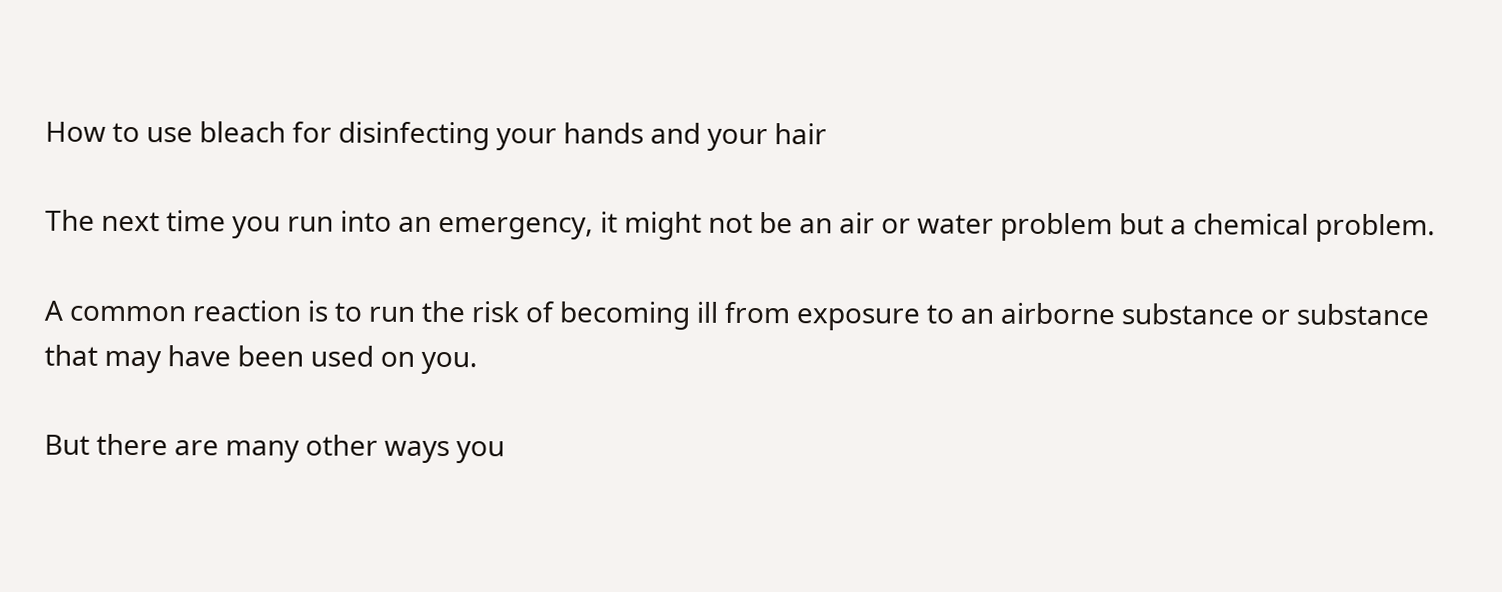How to use bleach for disinfecting your hands and your hair

The next time you run into an emergency, it might not be an air or water problem but a chemical problem.

A common reaction is to run the risk of becoming ill from exposure to an airborne substance or substance that may have been used on you.

But there are many other ways you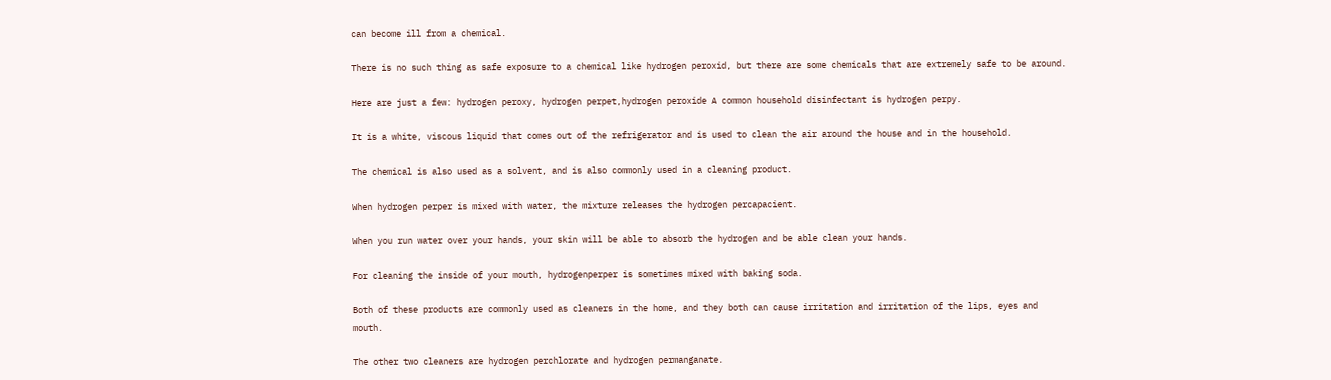can become ill from a chemical.

There is no such thing as safe exposure to a chemical like hydrogen peroxid, but there are some chemicals that are extremely safe to be around.

Here are just a few: hydrogen peroxy, hydrogen perpet,hydrogen peroxide A common household disinfectant is hydrogen perpy.

It is a white, viscous liquid that comes out of the refrigerator and is used to clean the air around the house and in the household.

The chemical is also used as a solvent, and is also commonly used in a cleaning product.

When hydrogen perper is mixed with water, the mixture releases the hydrogen percapacient.

When you run water over your hands, your skin will be able to absorb the hydrogen and be able clean your hands.

For cleaning the inside of your mouth, hydrogenperper is sometimes mixed with baking soda.

Both of these products are commonly used as cleaners in the home, and they both can cause irritation and irritation of the lips, eyes and mouth.

The other two cleaners are hydrogen perchlorate and hydrogen permanganate.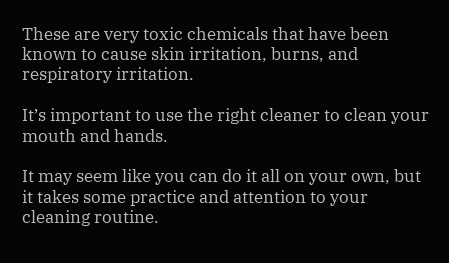These are very toxic chemicals that have been known to cause skin irritation, burns, and respiratory irritation.

It’s important to use the right cleaner to clean your mouth and hands.

It may seem like you can do it all on your own, but it takes some practice and attention to your cleaning routine.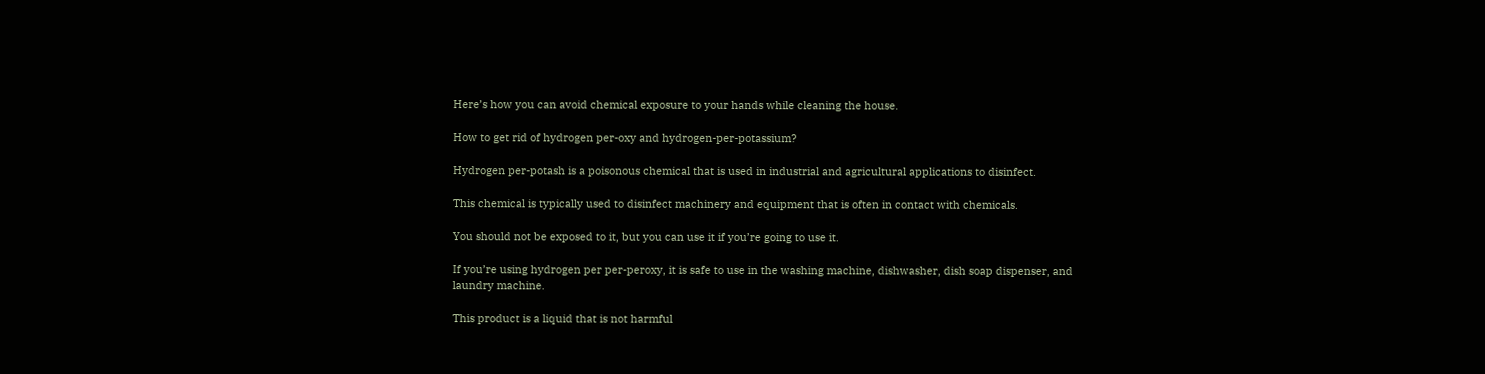Here’s how you can avoid chemical exposure to your hands while cleaning the house.

How to get rid of hydrogen per-oxy and hydrogen-per-potassium?

Hydrogen per-potash is a poisonous chemical that is used in industrial and agricultural applications to disinfect.

This chemical is typically used to disinfect machinery and equipment that is often in contact with chemicals.

You should not be exposed to it, but you can use it if you’re going to use it.

If you’re using hydrogen per per-peroxy, it is safe to use in the washing machine, dishwasher, dish soap dispenser, and laundry machine.

This product is a liquid that is not harmful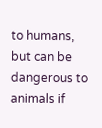to humans, but can be dangerous to animals if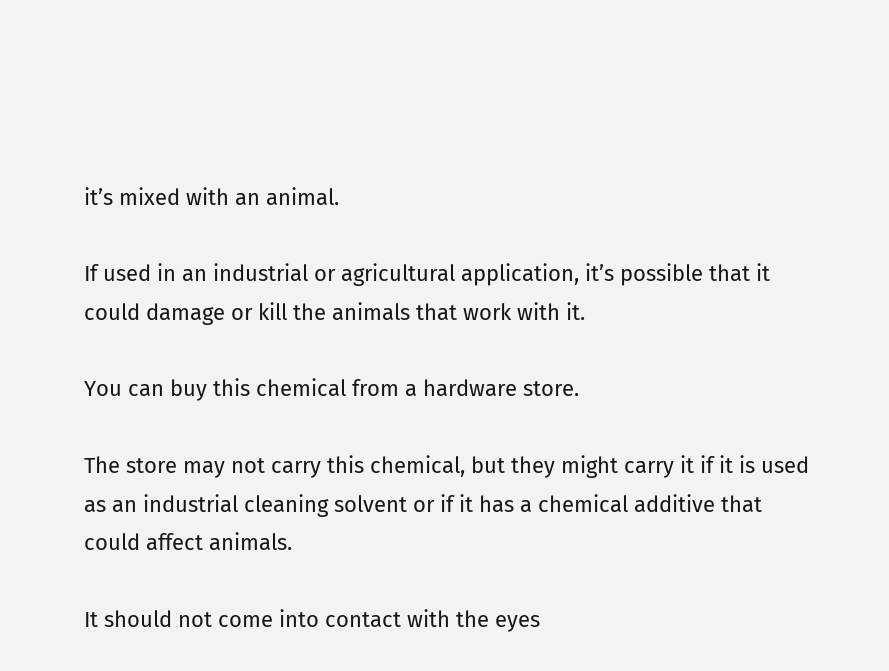it’s mixed with an animal.

If used in an industrial or agricultural application, it’s possible that it could damage or kill the animals that work with it.

You can buy this chemical from a hardware store.

The store may not carry this chemical, but they might carry it if it is used as an industrial cleaning solvent or if it has a chemical additive that could affect animals.

It should not come into contact with the eyes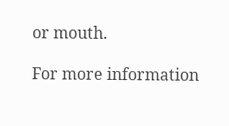or mouth.

For more information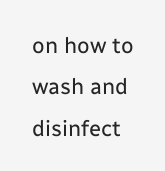on how to wash and disinfect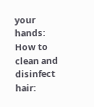your hands: How to clean and disinfect hair: